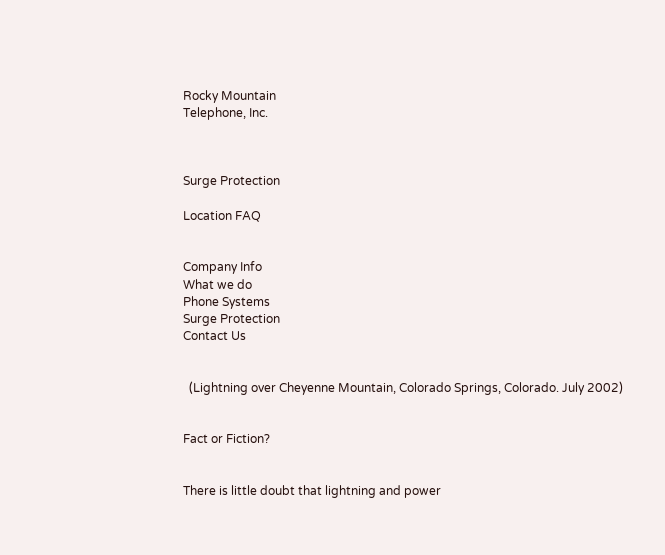Rocky Mountain
Telephone, Inc.



Surge Protection

Location FAQ


Company Info
What we do
Phone Systems
Surge Protection
Contact Us


  (Lightning over Cheyenne Mountain, Colorado Springs, Colorado. July 2002)


Fact or Fiction?


There is little doubt that lightning and power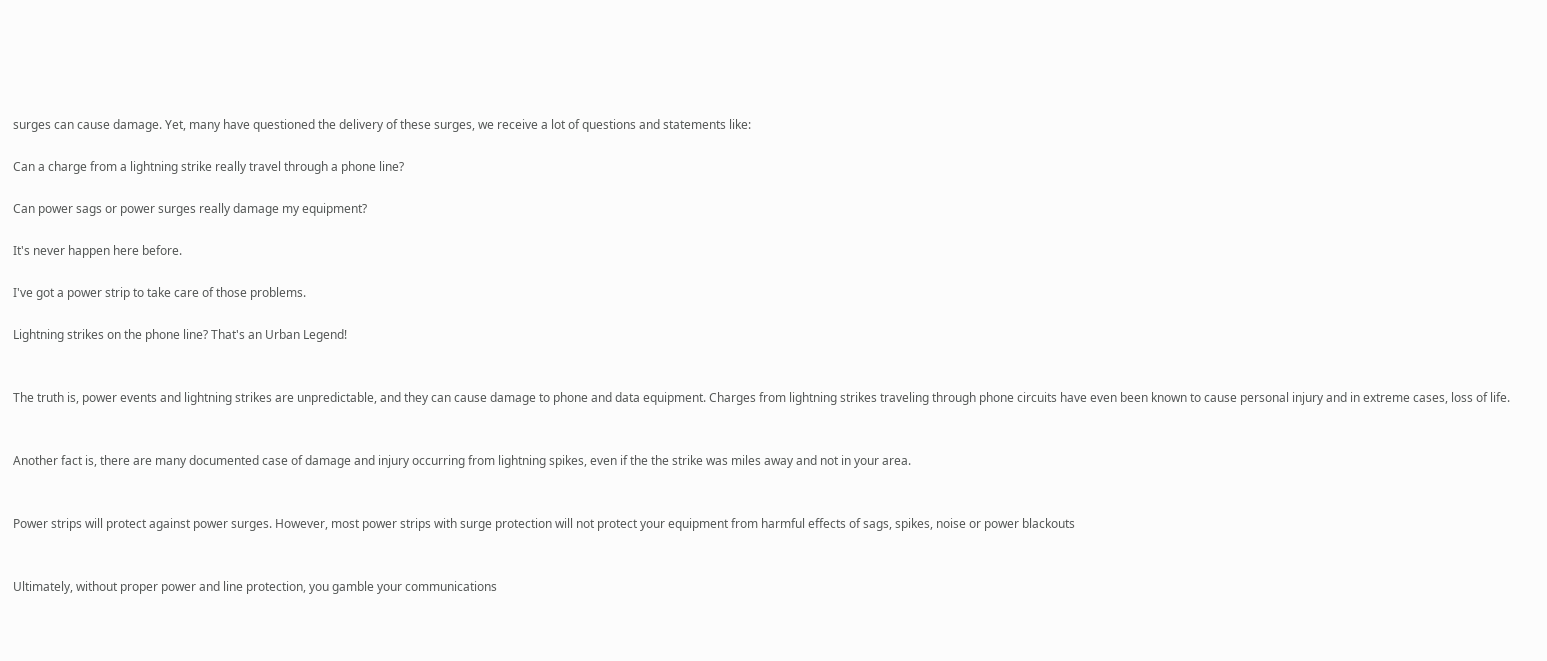surges can cause damage. Yet, many have questioned the delivery of these surges, we receive a lot of questions and statements like:

Can a charge from a lightning strike really travel through a phone line?

Can power sags or power surges really damage my equipment?

It's never happen here before.

I've got a power strip to take care of those problems.

Lightning strikes on the phone line? That's an Urban Legend!


The truth is, power events and lightning strikes are unpredictable, and they can cause damage to phone and data equipment. Charges from lightning strikes traveling through phone circuits have even been known to cause personal injury and in extreme cases, loss of life.


Another fact is, there are many documented case of damage and injury occurring from lightning spikes, even if the the strike was miles away and not in your area.


Power strips will protect against power surges. However, most power strips with surge protection will not protect your equipment from harmful effects of sags, spikes, noise or power blackouts


Ultimately, without proper power and line protection, you gamble your communications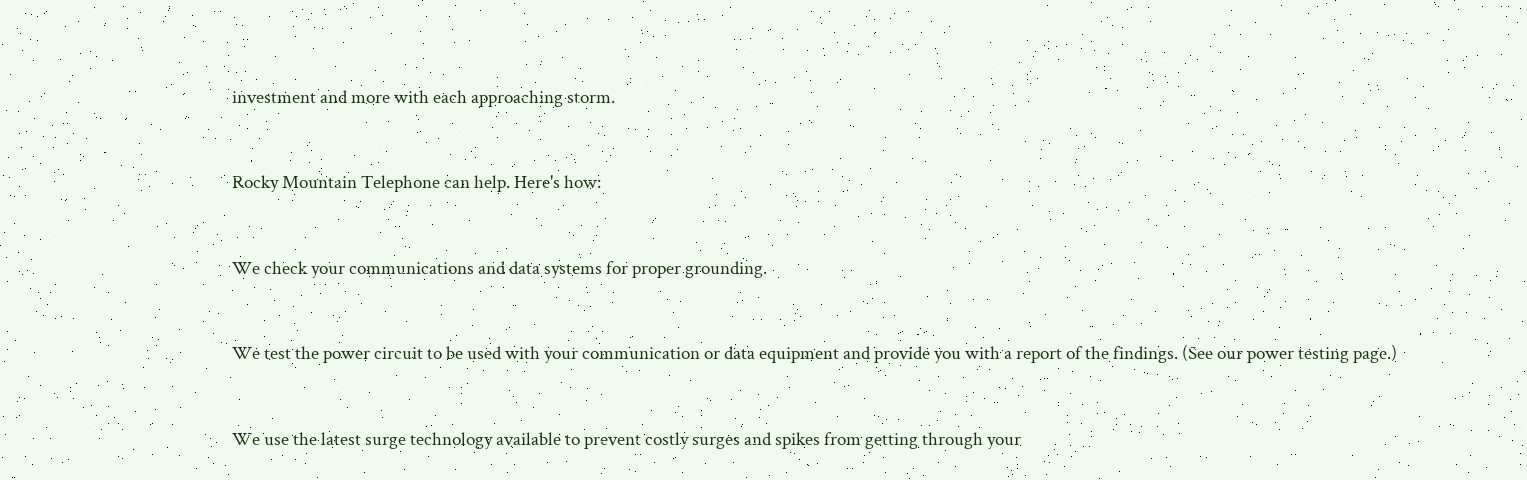investment and more with each approaching storm.


Rocky Mountain Telephone can help. Here's how:


We check your communications and data systems for proper grounding.


We test the power circuit to be used with your communication or data equipment and provide you with a report of the findings. (See our power testing page.)


We use the latest surge technology available to prevent costly surges and spikes from getting through your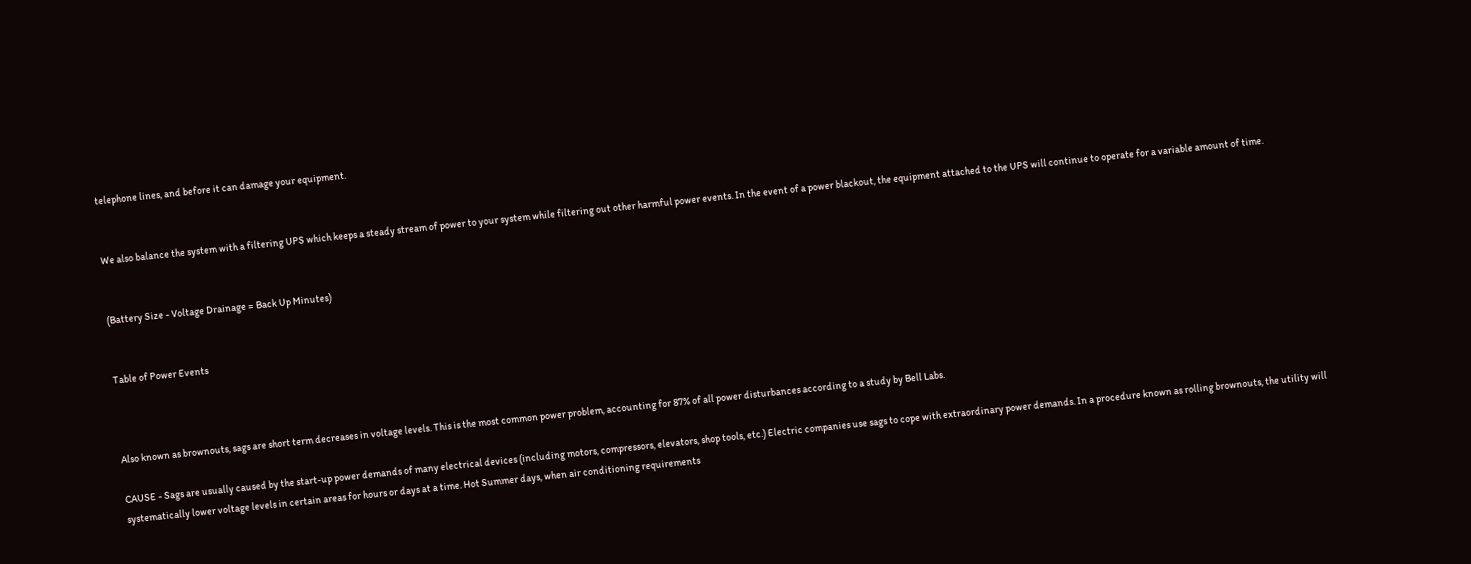telephone lines, and before it can damage your equipment.


We also balance the system with a filtering UPS which keeps a steady stream of power to your system while filtering out other harmful power events. In the event of a power blackout, the equipment attached to the UPS will continue to operate for a variable amount of time.


(Battery Size - Voltage Drainage = Back Up Minutes)


Table of Power Events



Also known as brownouts, sags are short term decreases in voltage levels. This is the most common power problem, accounting for 87% of all power disturbances according to a study by Bell Labs.

CAUSE - Sags are usually caused by the start-up power demands of many electrical devices (including motors, compressors, elevators, shop tools, etc.) Electric companies use sags to cope with extraordinary power demands. In a procedure known as rolling brownouts, the utility will systematically lower voltage levels in certain areas for hours or days at a time. Hot Summer days, when air conditioning requirements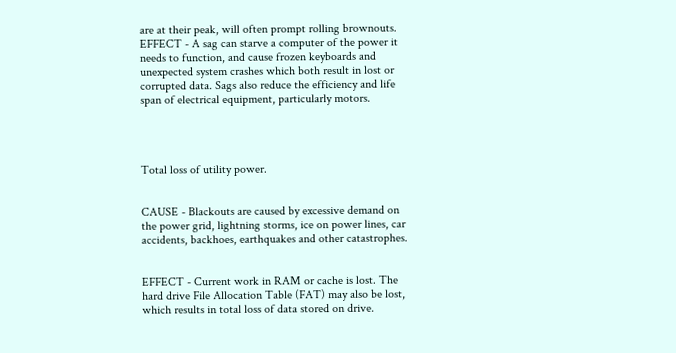are at their peak, will often prompt rolling brownouts.
EFFECT - A sag can starve a computer of the power it needs to function, and cause frozen keyboards and unexpected system crashes which both result in lost or corrupted data. Sags also reduce the efficiency and life span of electrical equipment, particularly motors.




Total loss of utility power.


CAUSE - Blackouts are caused by excessive demand on the power grid, lightning storms, ice on power lines, car accidents, backhoes, earthquakes and other catastrophes.


EFFECT - Current work in RAM or cache is lost. The hard drive File Allocation Table (FAT) may also be lost, which results in total loss of data stored on drive.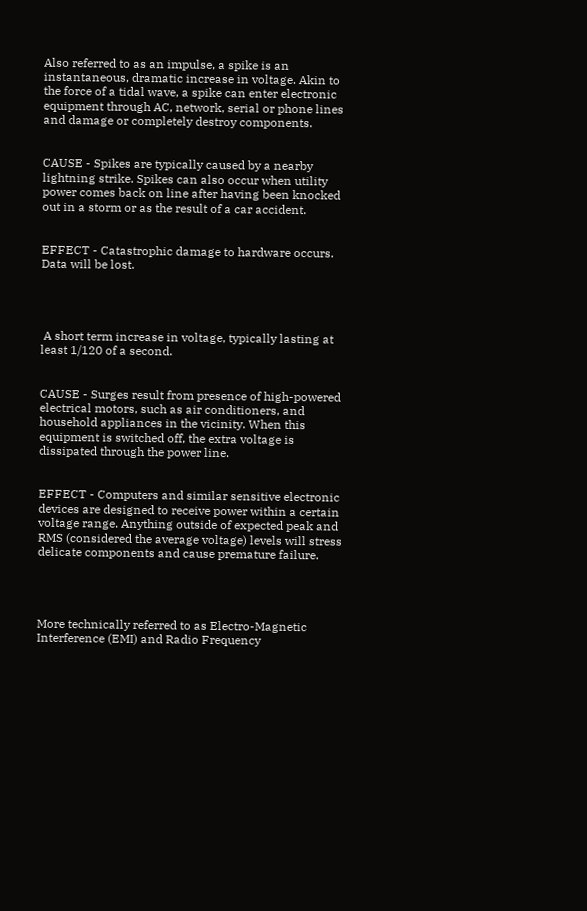Also referred to as an impulse, a spike is an instantaneous, dramatic increase in voltage. Akin to the force of a tidal wave, a spike can enter electronic equipment through AC, network, serial or phone lines and damage or completely destroy components.


CAUSE - Spikes are typically caused by a nearby lightning strike. Spikes can also occur when utility power comes back on line after having been knocked out in a storm or as the result of a car accident.


EFFECT - Catastrophic damage to hardware occurs. Data will be lost.




 A short term increase in voltage, typically lasting at least 1/120 of a second.


CAUSE - Surges result from presence of high-powered electrical motors, such as air conditioners, and household appliances in the vicinity. When this equipment is switched off, the extra voltage is dissipated through the power line.


EFFECT - Computers and similar sensitive electronic devices are designed to receive power within a certain voltage range. Anything outside of expected peak and RMS (considered the average voltage) levels will stress delicate components and cause premature failure.




More technically referred to as Electro-Magnetic Interference (EMI) and Radio Frequency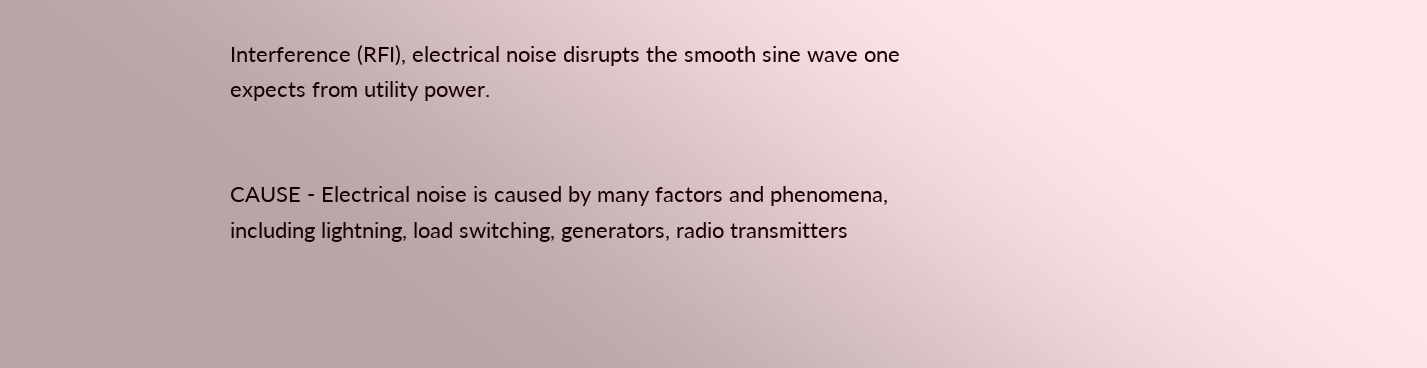Interference (RFI), electrical noise disrupts the smooth sine wave one expects from utility power.


CAUSE - Electrical noise is caused by many factors and phenomena, including lightning, load switching, generators, radio transmitters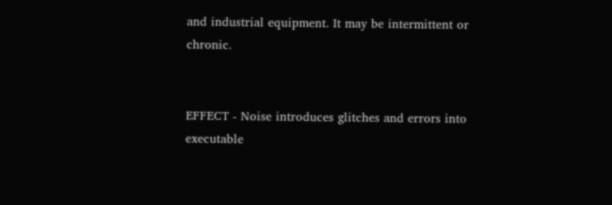and industrial equipment. It may be intermittent or chronic.


EFFECT - Noise introduces glitches and errors into executable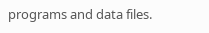programs and data files.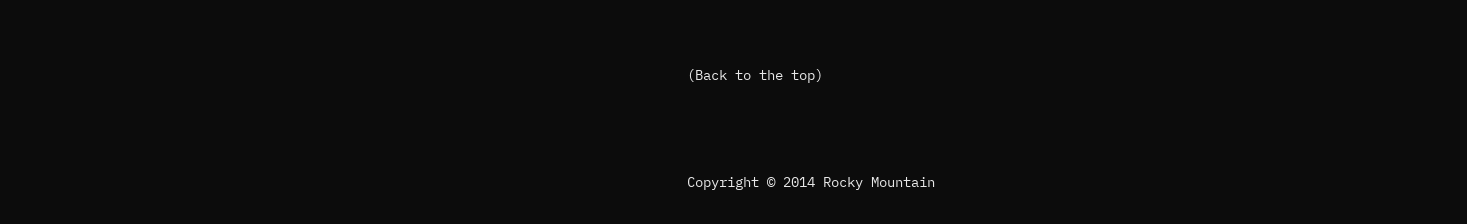(Back to the top)




Copyright © 2014 Rocky Mountain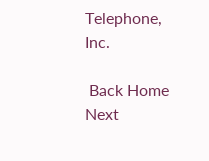Telephone, Inc.

 Back Home Next